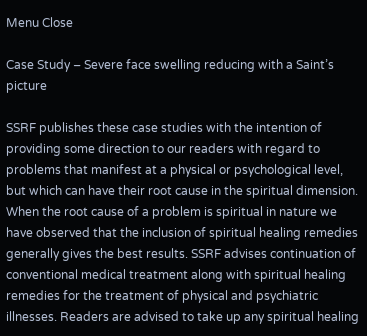Menu Close

Case Study – Severe face swelling reducing with a Saint’s picture

SSRF publishes these case studies with the intention of providing some direction to our readers with regard to problems that manifest at a physical or psychological level, but which can have their root cause in the spiritual dimension. When the root cause of a problem is spiritual in nature we have observed that the inclusion of spiritual healing remedies generally gives the best results. SSRF advises continuation of conventional medical treatment along with spiritual healing remedies for the treatment of physical and psychiatric illnesses. Readers are advised to take up any spiritual healing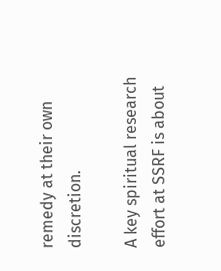remedy at their own discretion.

A key spiritual research effort at SSRF is about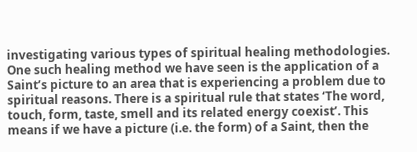investigating various types of spiritual healing methodologies. One such healing method we have seen is the application of a Saint’s picture to an area that is experiencing a problem due to spiritual reasons. There is a spiritual rule that states ‘The word, touch, form, taste, smell and its related energy coexist’. This means if we have a picture (i.e. the form) of a Saint, then the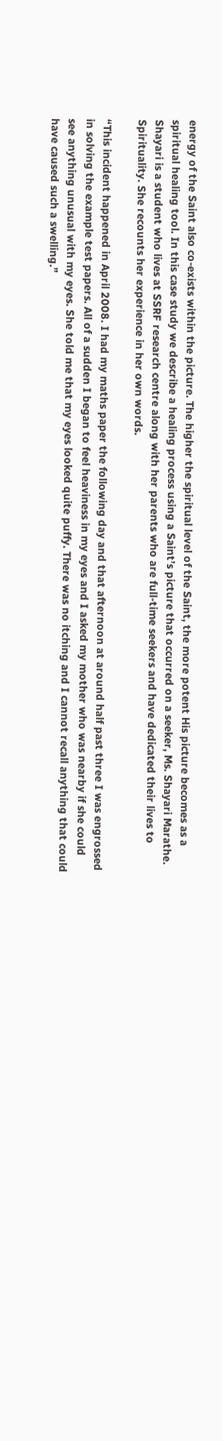energy of the Saint also co-exists within the picture. The higher the spiritual level of the Saint, the more potent His picture becomes as a spiritual healing tool. In this case study we describe a healing process using a Saint’s picture that occurred on a seeker, Ms. Shayari Marathe. Shayari is a student who lives at SSRF research centre along with her parents who are full-time seekers and have dedicated their lives to Spirituality. She recounts her experience in her own words.

“This incident happened in April 2008. I had my maths paper the following day and that afternoon at around half past three I was engrossed in solving the example test papers. All of a sudden I began to feel heaviness in my eyes and I asked my mother who was nearby if she could see anything unusual with my eyes. She told me that my eyes looked quite puffy. There was no itching and I cannot recall anything that could have caused such a swelling.”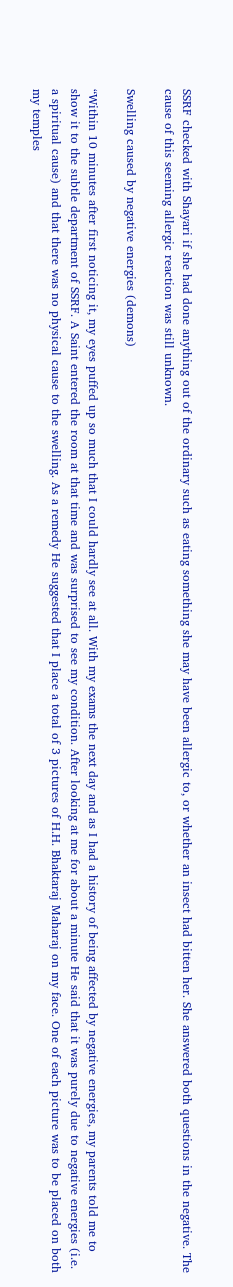SSRF checked with Shayari if she had done anything out of the ordinary such as eating something she may have been allergic to, or whether an insect had bitten her. She answered both questions in the negative. The cause of this seeming allergic reaction was still unknown.

Swelling caused by negative energies (demons)

“Within 10 minutes after first noticing it, my eyes puffed up so much that I could hardly see at all. With my exams the next day and as I had a history of being affected by negative energies, my parents told me to show it to the subtle department of SSRF. A Saint entered the room at that time and was surprised to see my condition. After looking at me for about a minute He said that it was purely due to negative energies (i.e. a spiritual cause) and that there was no physical cause to the swelling. As a remedy He suggested that I place a total of 3 pictures of H.H. Bhaktaraj Maharaj on my face. One of each picture was to be placed on both my temples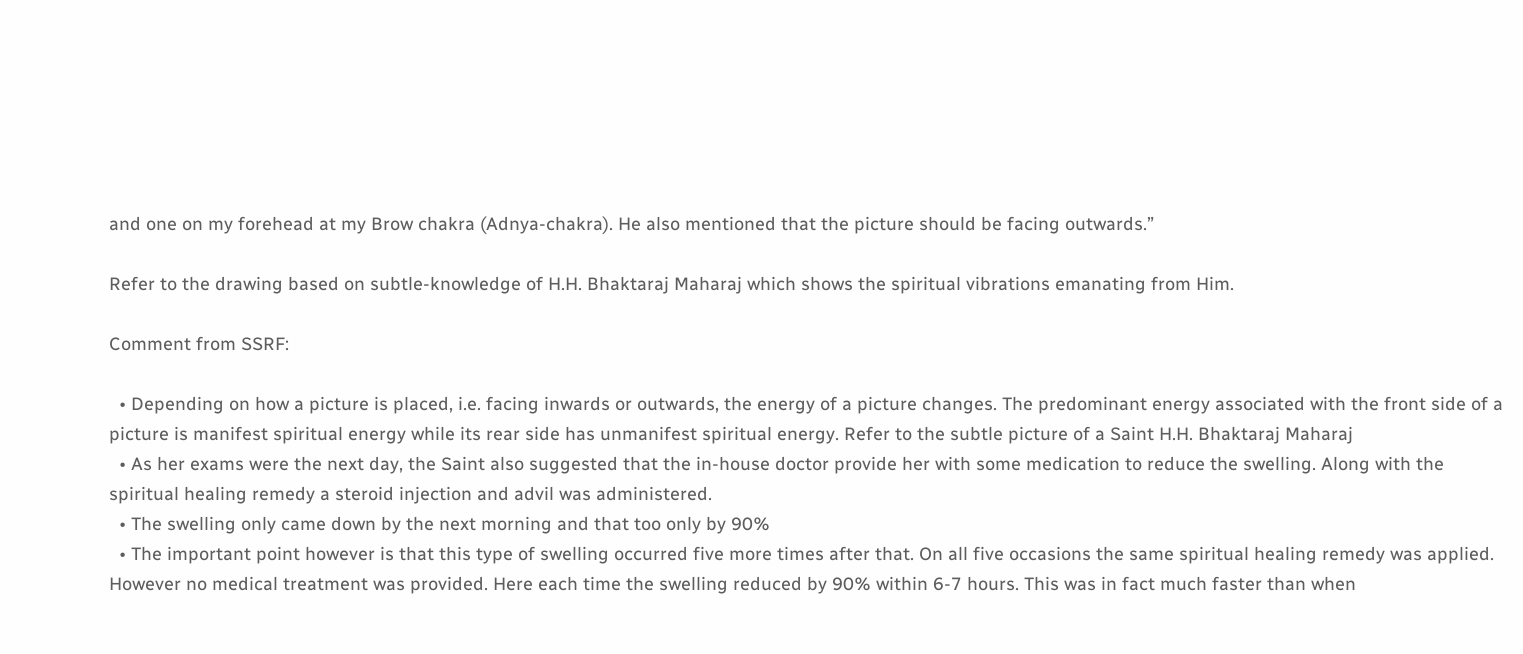and one on my forehead at my Brow chakra (Adnya-chakra). He also mentioned that the picture should be facing outwards.”

Refer to the drawing based on subtle-knowledge of H.H. Bhaktaraj Maharaj which shows the spiritual vibrations emanating from Him.

Comment from SSRF:

  • Depending on how a picture is placed, i.e. facing inwards or outwards, the energy of a picture changes. The predominant energy associated with the front side of a picture is manifest spiritual energy while its rear side has unmanifest spiritual energy. Refer to the subtle picture of a Saint H.H. Bhaktaraj Maharaj
  • As her exams were the next day, the Saint also suggested that the in-house doctor provide her with some medication to reduce the swelling. Along with the spiritual healing remedy a steroid injection and advil was administered.
  • The swelling only came down by the next morning and that too only by 90%
  • The important point however is that this type of swelling occurred five more times after that. On all five occasions the same spiritual healing remedy was applied. However no medical treatment was provided. Here each time the swelling reduced by 90% within 6-7 hours. This was in fact much faster than when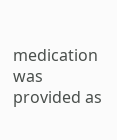medication was provided as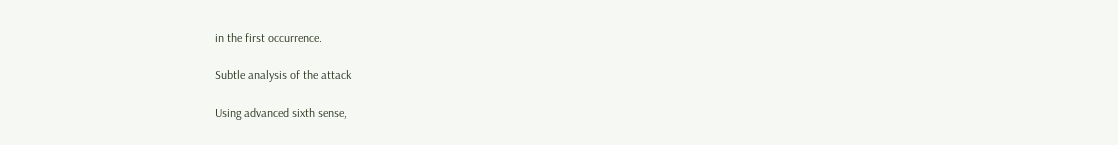in the first occurrence.

Subtle analysis of the attack

Using advanced sixth sense,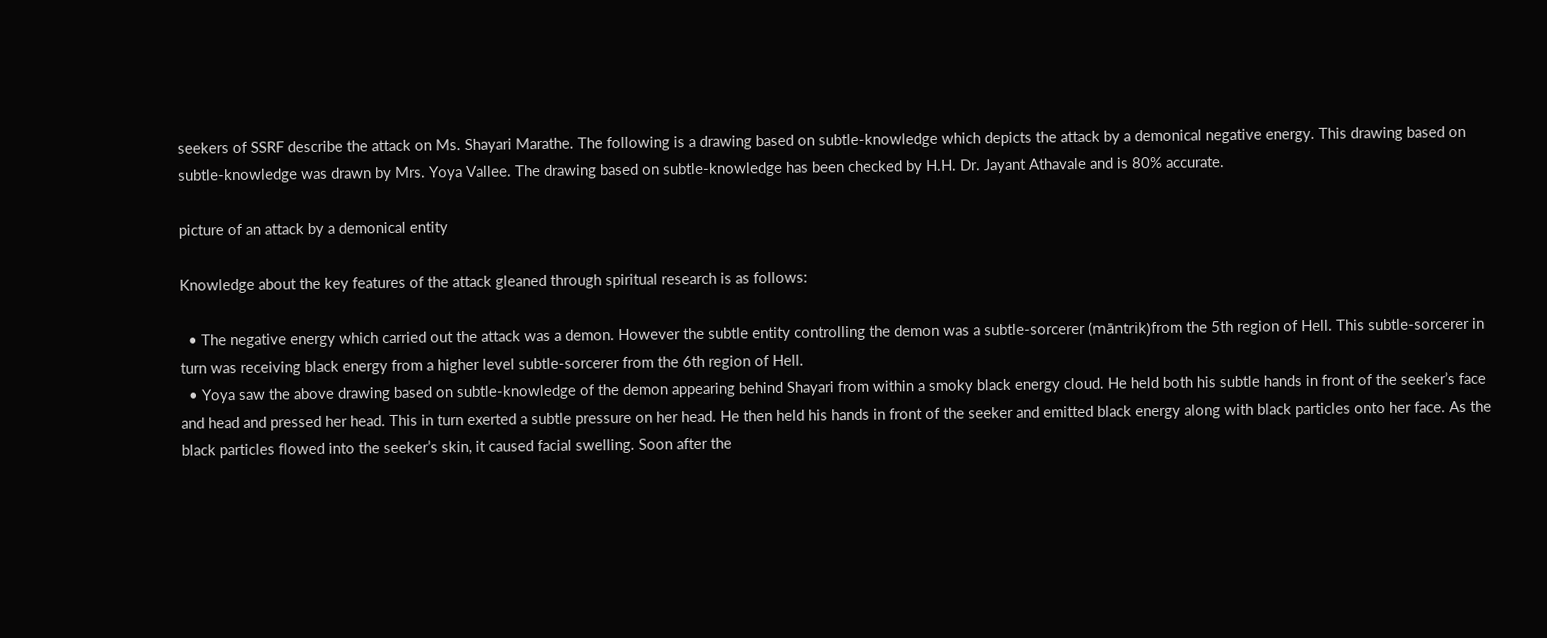seekers of SSRF describe the attack on Ms. Shayari Marathe. The following is a drawing based on subtle-knowledge which depicts the attack by a demonical negative energy. This drawing based on subtle-knowledge was drawn by Mrs. Yoya Vallee. The drawing based on subtle-knowledge has been checked by H.H. Dr. Jayant Athavale and is 80% accurate.

picture of an attack by a demonical entity

Knowledge about the key features of the attack gleaned through spiritual research is as follows:

  • The negative energy which carried out the attack was a demon. However the subtle entity controlling the demon was a subtle-sorcerer (māntrik)from the 5th region of Hell. This subtle-sorcerer in turn was receiving black energy from a higher level subtle-sorcerer from the 6th region of Hell.
  • Yoya saw the above drawing based on subtle-knowledge of the demon appearing behind Shayari from within a smoky black energy cloud. He held both his subtle hands in front of the seeker’s face and head and pressed her head. This in turn exerted a subtle pressure on her head. He then held his hands in front of the seeker and emitted black energy along with black particles onto her face. As the black particles flowed into the seeker’s skin, it caused facial swelling. Soon after the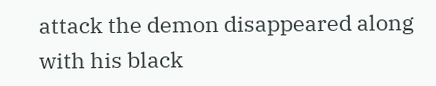attack the demon disappeared along with his black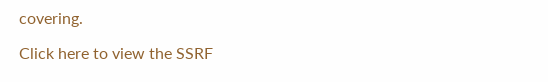covering.

Click here to view the SSRF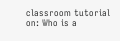classroom tutorial on: Who is a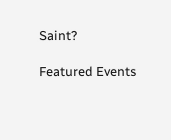Saint?

Featured Events